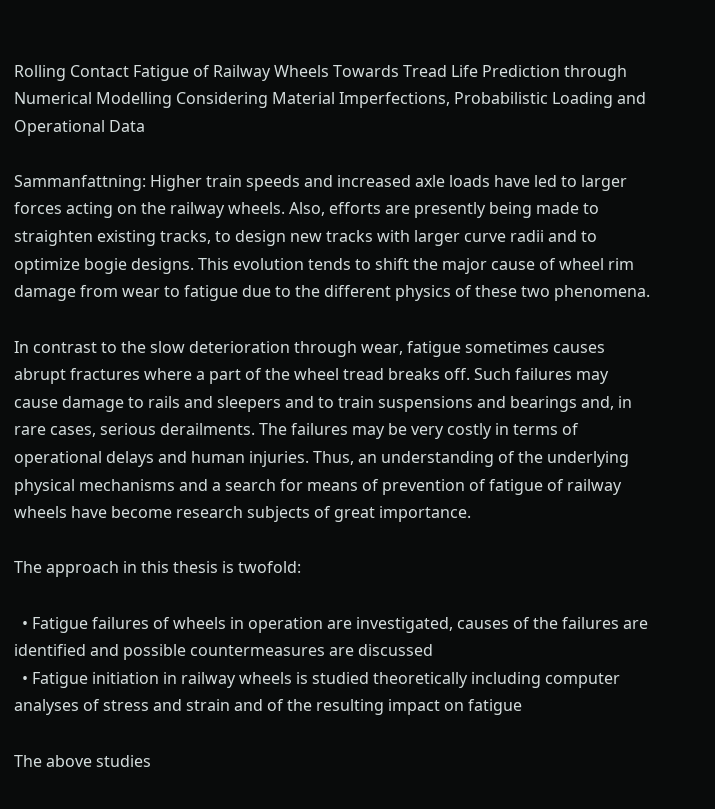Rolling Contact Fatigue of Railway Wheels Towards Tread Life Prediction through Numerical Modelling Considering Material Imperfections, Probabilistic Loading and Operational Data

Sammanfattning: Higher train speeds and increased axle loads have led to larger forces acting on the railway wheels. Also, efforts are presently being made to straighten existing tracks, to design new tracks with larger curve radii and to optimize bogie designs. This evolution tends to shift the major cause of wheel rim damage from wear to fatigue due to the different physics of these two phenomena.

In contrast to the slow deterioration through wear, fatigue sometimes causes abrupt fractures where a part of the wheel tread breaks off. Such failures may cause damage to rails and sleepers and to train suspensions and bearings and, in rare cases, serious derailments. The failures may be very costly in terms of operational delays and human injuries. Thus, an understanding of the underlying physical mechanisms and a search for means of prevention of fatigue of railway wheels have become research subjects of great importance.

The approach in this thesis is twofold:

  • Fatigue failures of wheels in operation are investigated, causes of the failures are identified and possible countermeasures are discussed
  • Fatigue initiation in railway wheels is studied theoretically including computer analyses of stress and strain and of the resulting impact on fatigue

The above studies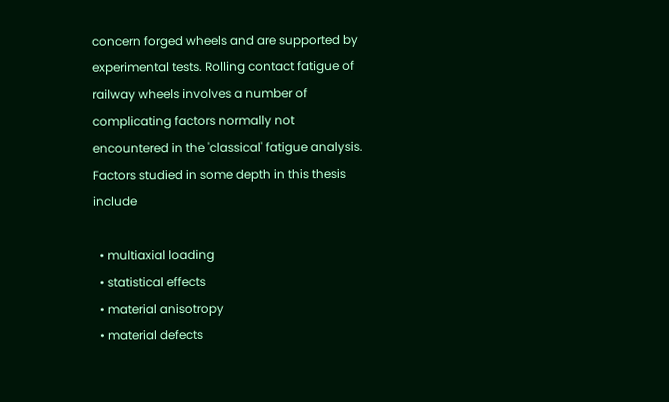concern forged wheels and are supported by experimental tests. Rolling contact fatigue of railway wheels involves a number of complicating factors normally not encountered in the 'classical' fatigue analysis. Factors studied in some depth in this thesis include

  • multiaxial loading
  • statistical effects
  • material anisotropy
  • material defects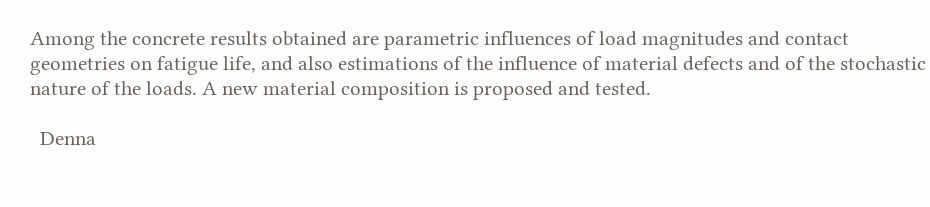Among the concrete results obtained are parametric influences of load magnitudes and contact geometries on fatigue life, and also estimations of the influence of material defects and of the stochastic nature of the loads. A new material composition is proposed and tested.

  Denna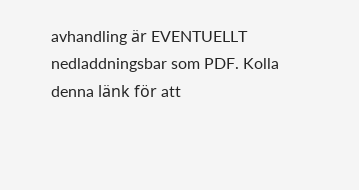avhandling är EVENTUELLT nedladdningsbar som PDF. Kolla denna länk för att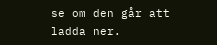se om den går att ladda ner.